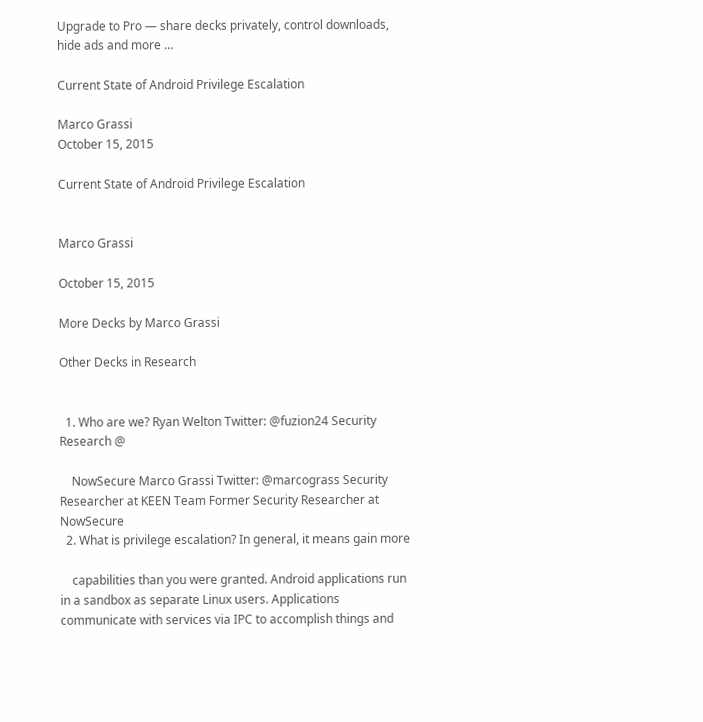Upgrade to Pro — share decks privately, control downloads, hide ads and more …

Current State of Android Privilege Escalation

Marco Grassi
October 15, 2015

Current State of Android Privilege Escalation


Marco Grassi

October 15, 2015

More Decks by Marco Grassi

Other Decks in Research


  1. Who are we? Ryan Welton Twitter: @fuzion24 Security Research @

    NowSecure Marco Grassi Twitter: @marcograss Security Researcher at KEEN Team Former Security Researcher at NowSecure
  2. What is privilege escalation? In general, it means gain more

    capabilities than you were granted. Android applications run in a sandbox as separate Linux users. Applications communicate with services via IPC to accomplish things and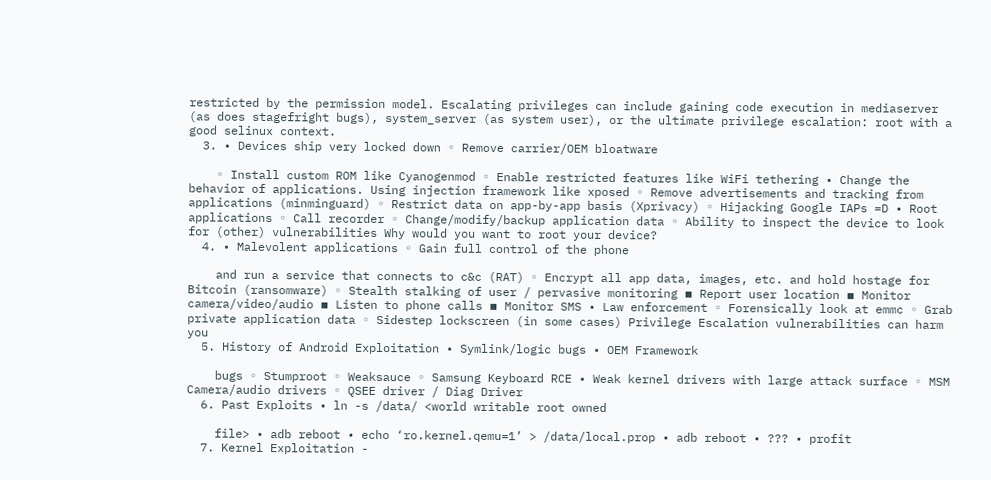restricted by the permission model. Escalating privileges can include gaining code execution in mediaserver (as does stagefright bugs), system_server (as system user), or the ultimate privilege escalation: root with a good selinux context.
  3. • Devices ship very locked down ◦ Remove carrier/OEM bloatware

    ◦ Install custom ROM like Cyanogenmod ◦ Enable restricted features like WiFi tethering • Change the behavior of applications. Using injection framework like xposed ◦ Remove advertisements and tracking from applications (minminguard) ◦ Restrict data on app-by-app basis (Xprivacy) ◦ Hijacking Google IAPs =D • Root applications ◦ Call recorder ◦ Change/modify/backup application data ◦ Ability to inspect the device to look for (other) vulnerabilities Why would you want to root your device?
  4. • Malevolent applications ◦ Gain full control of the phone

    and run a service that connects to c&c (RAT) ◦ Encrypt all app data, images, etc. and hold hostage for Bitcoin (ransomware) ◦ Stealth stalking of user / pervasive monitoring ▪ Report user location ▪ Monitor camera/video/audio ▪ Listen to phone calls ▪ Monitor SMS • Law enforcement ◦ Forensically look at emmc ◦ Grab private application data ◦ Sidestep lockscreen (in some cases) Privilege Escalation vulnerabilities can harm you
  5. History of Android Exploitation • Symlink/logic bugs • OEM Framework

    bugs ◦ Stumproot ◦ Weaksauce ◦ Samsung Keyboard RCE • Weak kernel drivers with large attack surface ◦ MSM Camera/audio drivers ◦ QSEE driver / Diag Driver
  6. Past Exploits • ln -s /data/ <world writable root owned

    file> • adb reboot • echo ‘ro.kernel.qemu=1’ > /data/local.prop • adb reboot • ??? • profit
  7. Kernel Exploitation -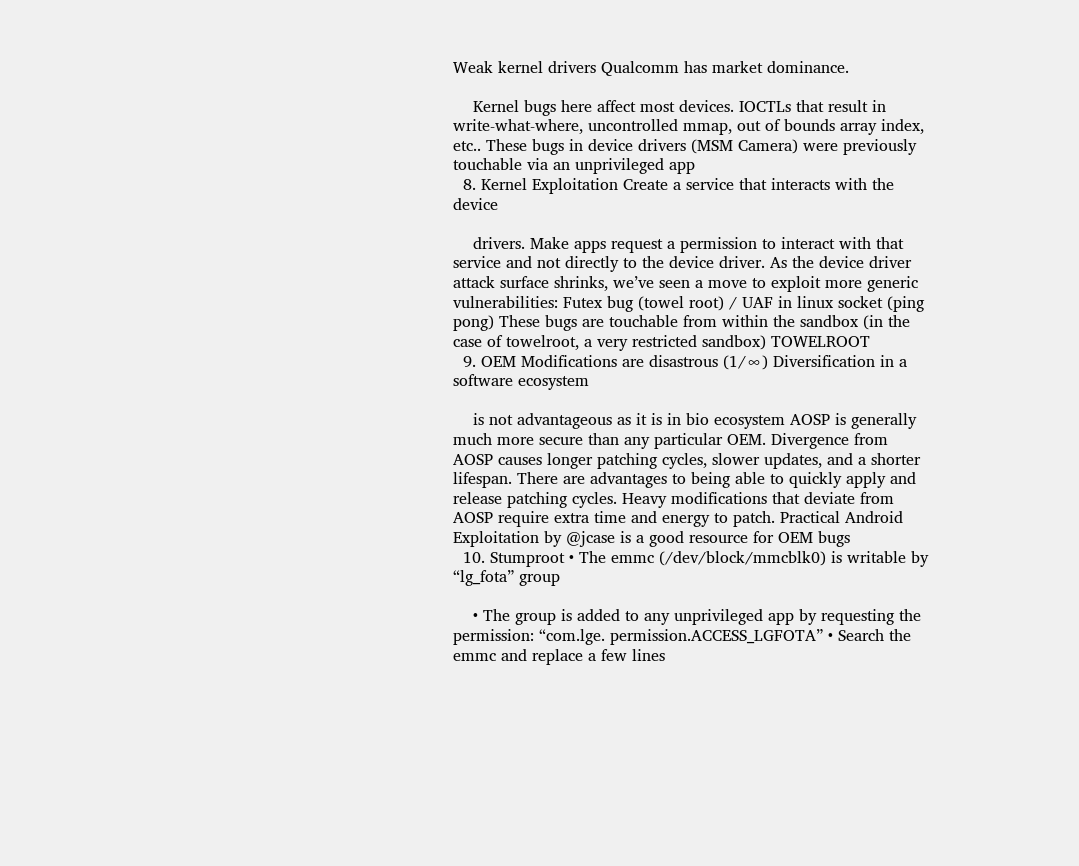Weak kernel drivers Qualcomm has market dominance.

    Kernel bugs here affect most devices. IOCTLs that result in write-what-where, uncontrolled mmap, out of bounds array index, etc.. These bugs in device drivers (MSM Camera) were previously touchable via an unprivileged app
  8. Kernel Exploitation Create a service that interacts with the device

    drivers. Make apps request a permission to interact with that service and not directly to the device driver. As the device driver attack surface shrinks, we’ve seen a move to exploit more generic vulnerabilities: Futex bug (towel root) / UAF in linux socket (ping pong) These bugs are touchable from within the sandbox (in the case of towelroot, a very restricted sandbox) TOWELROOT
  9. OEM Modifications are disastrous (1/∞) Diversification in a software ecosystem

    is not advantageous as it is in bio ecosystem AOSP is generally much more secure than any particular OEM. Divergence from AOSP causes longer patching cycles, slower updates, and a shorter lifespan. There are advantages to being able to quickly apply and release patching cycles. Heavy modifications that deviate from AOSP require extra time and energy to patch. Practical Android Exploitation by @jcase is a good resource for OEM bugs
  10. Stumproot • The emmc (/dev/block/mmcblk0) is writable by “lg_fota” group

    • The group is added to any unprivileged app by requesting the permission: “com.lge. permission.ACCESS_LGFOTA” • Search the emmc and replace a few lines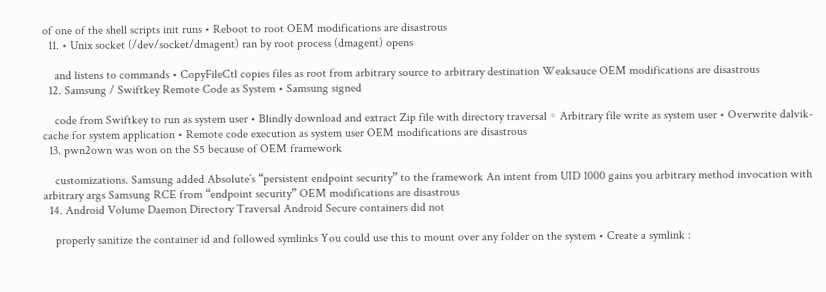of one of the shell scripts init runs • Reboot to root OEM modifications are disastrous
  11. • Unix socket (/dev/socket/dmagent) ran by root process (dmagent) opens

    and listens to commands • CopyFileCtl copies files as root from arbitrary source to arbitrary destination Weaksauce OEM modifications are disastrous
  12. Samsung / Swiftkey Remote Code as System • Samsung signed

    code from Swiftkey to run as system user • Blindly download and extract Zip file with directory traversal ◦ Arbitrary file write as system user • Overwrite dalvik-cache for system application • Remote code execution as system user OEM modifications are disastrous
  13. pwn2own was won on the S5 because of OEM framework

    customizations. Samsung added Absolute’s “persistent endpoint security” to the framework An intent from UID 1000 gains you arbitrary method invocation with arbitrary args Samsung RCE from “endpoint security” OEM modifications are disastrous
  14. Android Volume Daemon Directory Traversal Android Secure containers did not

    properly sanitize the container id and followed symlinks You could use this to mount over any folder on the system • Create a symlink :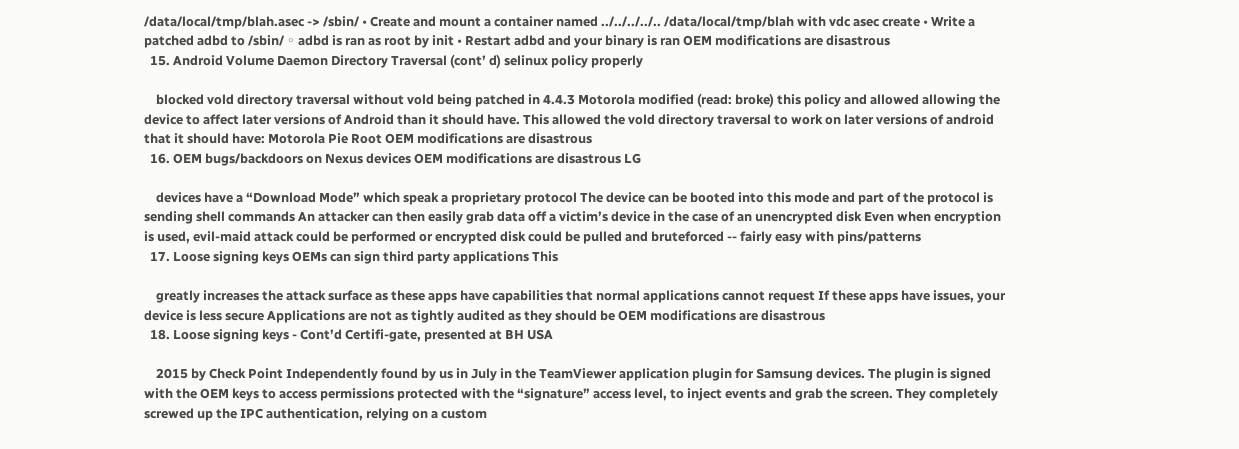/data/local/tmp/blah.asec -> /sbin/ • Create and mount a container named ../../../../.. /data/local/tmp/blah with vdc asec create • Write a patched adbd to /sbin/ ◦ adbd is ran as root by init • Restart adbd and your binary is ran OEM modifications are disastrous
  15. Android Volume Daemon Directory Traversal (cont’ d) selinux policy properly

    blocked vold directory traversal without vold being patched in 4.4.3 Motorola modified (read: broke) this policy and allowed allowing the device to affect later versions of Android than it should have. This allowed the vold directory traversal to work on later versions of android that it should have: Motorola Pie Root OEM modifications are disastrous
  16. OEM bugs/backdoors on Nexus devices OEM modifications are disastrous LG

    devices have a “Download Mode” which speak a proprietary protocol The device can be booted into this mode and part of the protocol is sending shell commands An attacker can then easily grab data off a victim’s device in the case of an unencrypted disk Even when encryption is used, evil-maid attack could be performed or encrypted disk could be pulled and bruteforced -- fairly easy with pins/patterns
  17. Loose signing keys OEMs can sign third party applications This

    greatly increases the attack surface as these apps have capabilities that normal applications cannot request If these apps have issues, your device is less secure Applications are not as tightly audited as they should be OEM modifications are disastrous
  18. Loose signing keys - Cont’d Certifi-gate, presented at BH USA

    2015 by Check Point Independently found by us in July in the TeamViewer application plugin for Samsung devices. The plugin is signed with the OEM keys to access permissions protected with the “signature” access level, to inject events and grab the screen. They completely screwed up the IPC authentication, relying on a custom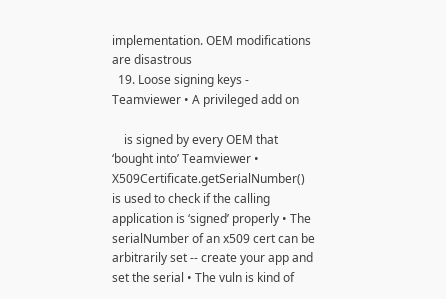implementation. OEM modifications are disastrous
  19. Loose signing keys - Teamviewer • A privileged add on

    is signed by every OEM that ‘bought into’ Teamviewer • X509Certificate.getSerialNumber() is used to check if the calling application is ‘signed’ properly • The serialNumber of an x509 cert can be arbitrarily set -- create your app and set the serial • The vuln is kind of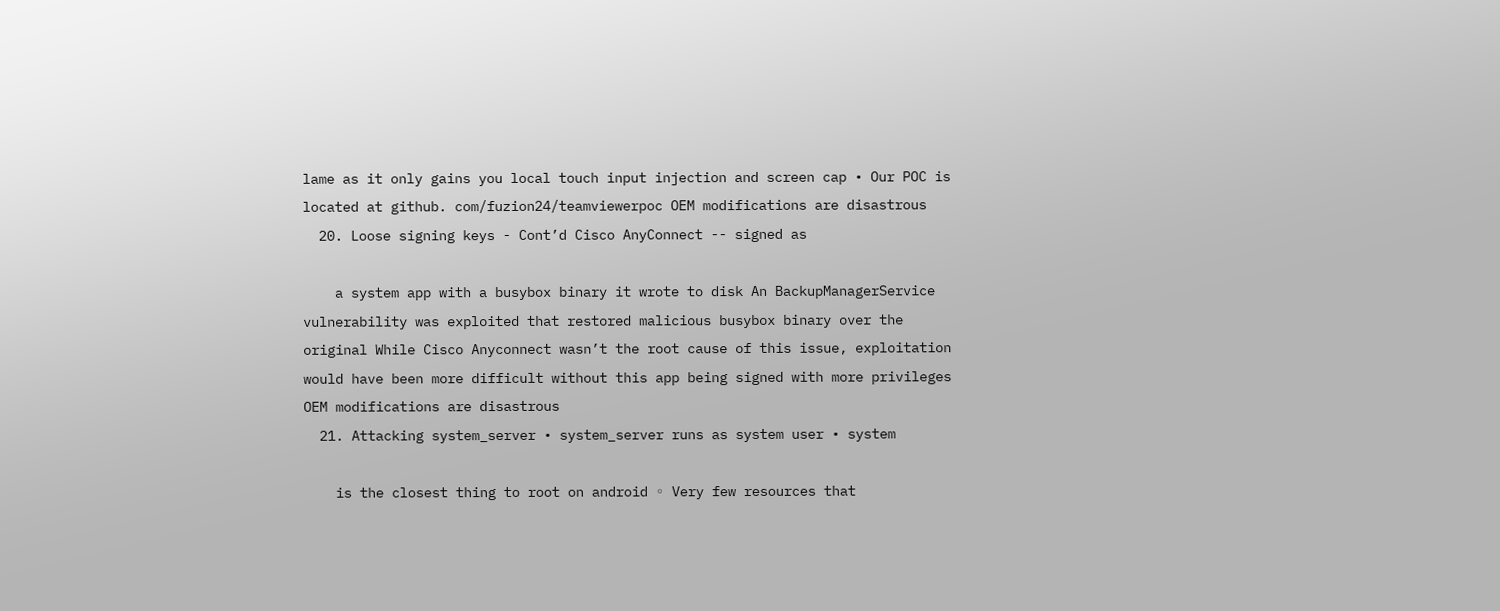lame as it only gains you local touch input injection and screen cap • Our POC is located at github. com/fuzion24/teamviewerpoc OEM modifications are disastrous
  20. Loose signing keys - Cont’d Cisco AnyConnect -- signed as

    a system app with a busybox binary it wrote to disk An BackupManagerService vulnerability was exploited that restored malicious busybox binary over the original While Cisco Anyconnect wasn’t the root cause of this issue, exploitation would have been more difficult without this app being signed with more privileges OEM modifications are disastrous
  21. Attacking system_server • system_server runs as system user • system

    is the closest thing to root on android ◦ Very few resources that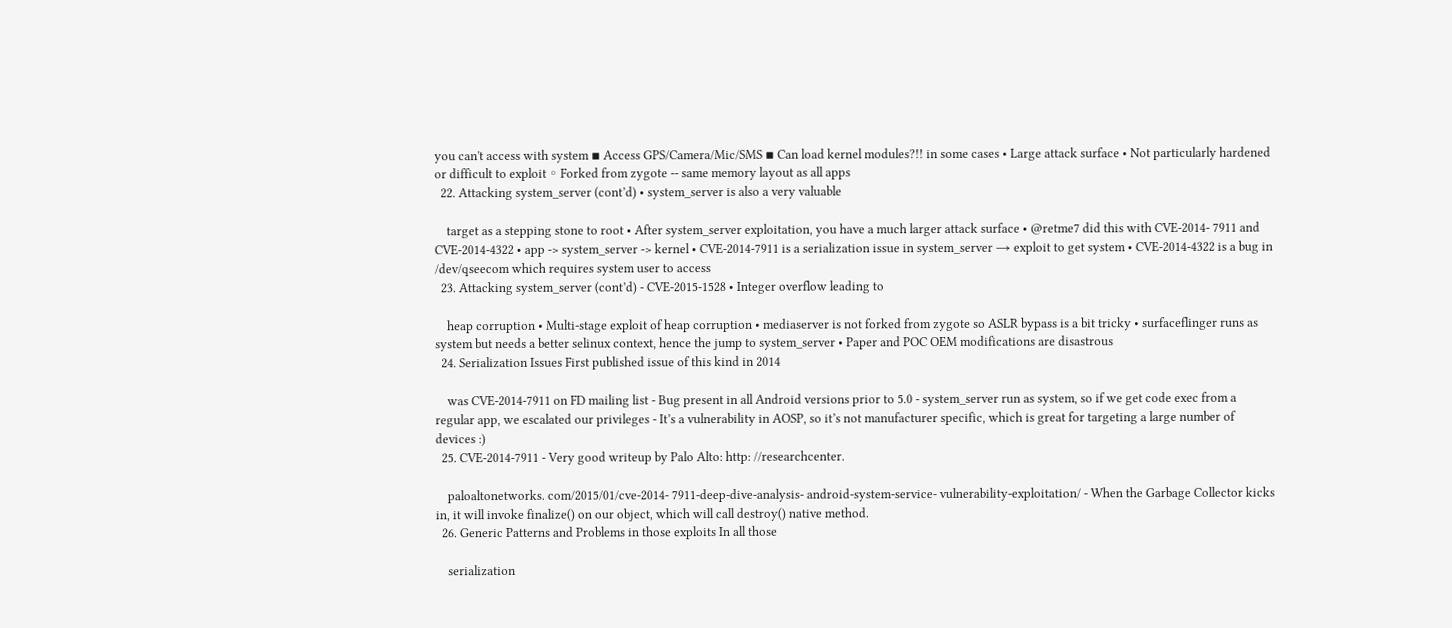you can't access with system ▪ Access GPS/Camera/Mic/SMS ▪ Can load kernel modules?!! in some cases • Large attack surface • Not particularly hardened or difficult to exploit ◦ Forked from zygote -- same memory layout as all apps
  22. Attacking system_server (cont’d) • system_server is also a very valuable

    target as a stepping stone to root • After system_server exploitation, you have a much larger attack surface • @retme7 did this with CVE-2014- 7911 and CVE-2014-4322 • app -> system_server -> kernel • CVE-2014-7911 is a serialization issue in system_server → exploit to get system • CVE-2014-4322 is a bug in /dev/qseecom which requires system user to access
  23. Attacking system_server (cont’d) - CVE-2015-1528 • Integer overflow leading to

    heap corruption • Multi-stage exploit of heap corruption • mediaserver is not forked from zygote so ASLR bypass is a bit tricky • surfaceflinger runs as system but needs a better selinux context, hence the jump to system_server • Paper and POC OEM modifications are disastrous
  24. Serialization Issues First published issue of this kind in 2014

    was CVE-2014-7911 on FD mailing list - Bug present in all Android versions prior to 5.0 - system_server run as system, so if we get code exec from a regular app, we escalated our privileges - It’s a vulnerability in AOSP, so it’s not manufacturer specific, which is great for targeting a large number of devices :)
  25. CVE-2014-7911 - Very good writeup by Palo Alto: http: //researchcenter.

    paloaltonetworks. com/2015/01/cve-2014- 7911-deep-dive-analysis- android-system-service- vulnerability-exploitation/ - When the Garbage Collector kicks in, it will invoke finalize() on our object, which will call destroy() native method.
  26. Generic Patterns and Problems in those exploits In all those

    serialization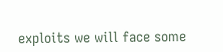exploits we will face some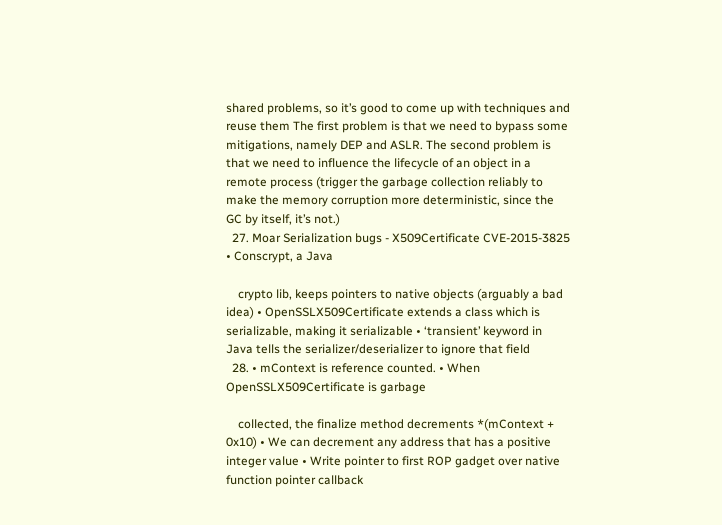shared problems, so it’s good to come up with techniques and reuse them The first problem is that we need to bypass some mitigations, namely DEP and ASLR. The second problem is that we need to influence the lifecycle of an object in a remote process (trigger the garbage collection reliably to make the memory corruption more deterministic, since the GC by itself, it’s not.)
  27. Moar Serialization bugs - X509Certificate CVE-2015-3825 • Conscrypt, a Java

    crypto lib, keeps pointers to native objects (arguably a bad idea) • OpenSSLX509Certificate extends a class which is serializable, making it serializable • ‘transient’ keyword in Java tells the serializer/deserializer to ignore that field
  28. • mContext is reference counted. • When OpenSSLX509Certificate is garbage

    collected, the finalize method decrements *(mContext + 0x10) • We can decrement any address that has a positive integer value • Write pointer to first ROP gadget over native function pointer callback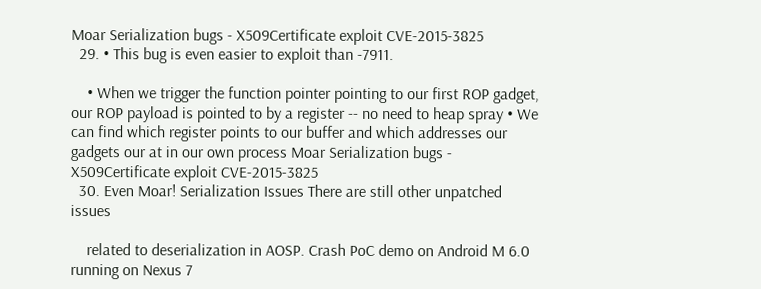Moar Serialization bugs - X509Certificate exploit CVE-2015-3825
  29. • This bug is even easier to exploit than -7911.

    • When we trigger the function pointer pointing to our first ROP gadget, our ROP payload is pointed to by a register -- no need to heap spray • We can find which register points to our buffer and which addresses our gadgets our at in our own process Moar Serialization bugs - X509Certificate exploit CVE-2015-3825
  30. Even Moar! Serialization Issues There are still other unpatched issues

    related to deserialization in AOSP. Crash PoC demo on Android M 6.0 running on Nexus 7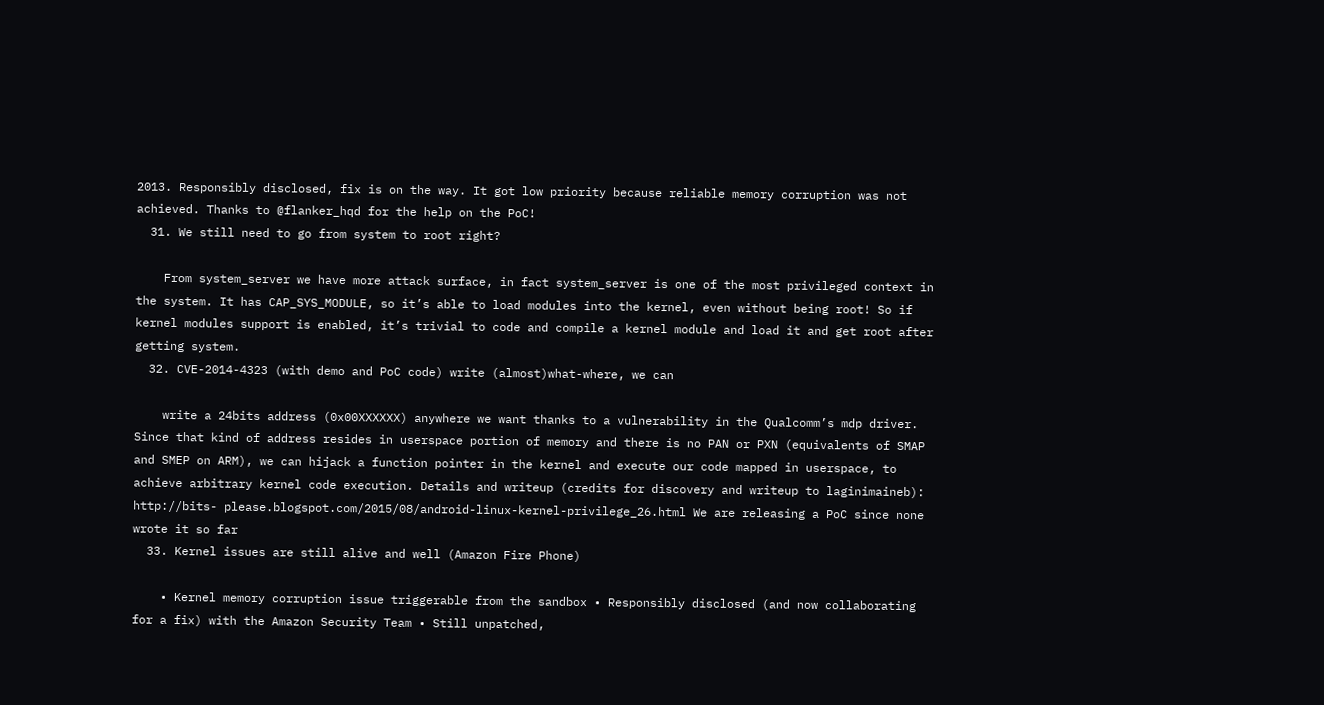2013. Responsibly disclosed, fix is on the way. It got low priority because reliable memory corruption was not achieved. Thanks to @flanker_hqd for the help on the PoC!
  31. We still need to go from system to root right?

    From system_server we have more attack surface, in fact system_server is one of the most privileged context in the system. It has CAP_SYS_MODULE, so it’s able to load modules into the kernel, even without being root! So if kernel modules support is enabled, it’s trivial to code and compile a kernel module and load it and get root after getting system.
  32. CVE-2014-4323 (with demo and PoC code) write (almost)what-where, we can

    write a 24bits address (0x00XXXXXX) anywhere we want thanks to a vulnerability in the Qualcomm’s mdp driver. Since that kind of address resides in userspace portion of memory and there is no PAN or PXN (equivalents of SMAP and SMEP on ARM), we can hijack a function pointer in the kernel and execute our code mapped in userspace, to achieve arbitrary kernel code execution. Details and writeup (credits for discovery and writeup to laginimaineb): http://bits- please.blogspot.com/2015/08/android-linux-kernel-privilege_26.html We are releasing a PoC since none wrote it so far
  33. Kernel issues are still alive and well (Amazon Fire Phone)

    • Kernel memory corruption issue triggerable from the sandbox • Responsibly disclosed (and now collaborating for a fix) with the Amazon Security Team • Still unpatched,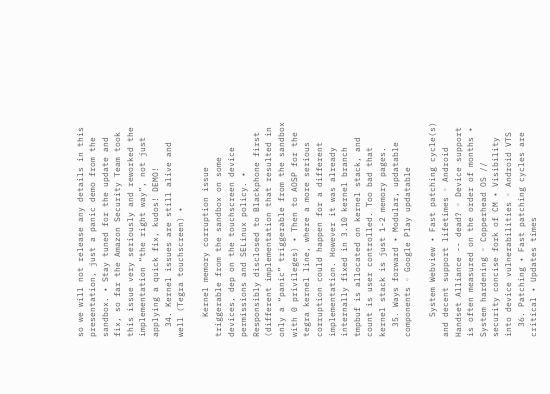so we will not release any details in this presentation, just a panic demo from the sandbox. • Stay tuned for the update and fix, so far the Amazon Security Team took this issue very seriously and reworked the implementation “the right way”, not just applying a quick fix, kudos! DEMO!
  34. Kernel issues are still alive and well (Tegra touchscreen) •

    Kernel memory corruption issue triggerable from the sandbox on some devices, dep on the touchscreen device permissions and SELinux policy. • Responsibly disclosed to Blackphone first (different implementation that resulted in only a “panic” triggerable from the sandbox with 0 privileges) • Then to AOSP for the tegra kernel line, where a more serious corruption could happen for a different implementation. However it was already internally fixed in 3.10 kernel branch tmpbuf is allocated on kernel stack, and count is user controlled. Too bad that kernel stack is just 1-2 memory pages.
  35. Ways forward • Modular, updatable components ◦ Google Play updatable

    System Webview • Fast patching cycle(s) and decent support lifetimes ◦ Android Handset Alliance -- dead? ◦ Device support is often measured on the order of months • System hardening ◦ Copperhead OS // security concise fork of CM • Visibility into device vulnerabilities ◦ Android VTS
  36. Patching • Fast patching cycles are critical • Updates times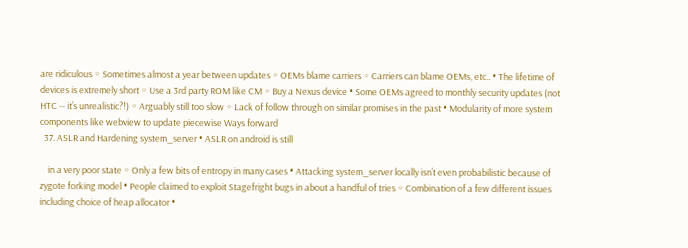are ridiculous ◦ Sometimes almost a year between updates ◦ OEMs blame carriers ◦ Carriers can blame OEMs, etc.. • The lifetime of devices is extremely short ◦ Use a 3rd party ROM like CM ◦ Buy a Nexus device • Some OEMs agreed to monthly security updates (not HTC -- it’s unrealistic?!) ◦ Arguably still too slow ◦ Lack of follow through on similar promises in the past • Modularity of more system components like webview to update piecewise Ways forward
  37. ASLR and Hardening system_server • ASLR on android is still

    in a very poor state ◦ Only a few bits of entropy in many cases • Attacking system_server locally isn’t even probabilistic because of zygote forking model • People claimed to exploit Stagefright bugs in about a handful of tries ◦ Combination of a few different issues including choice of heap allocator •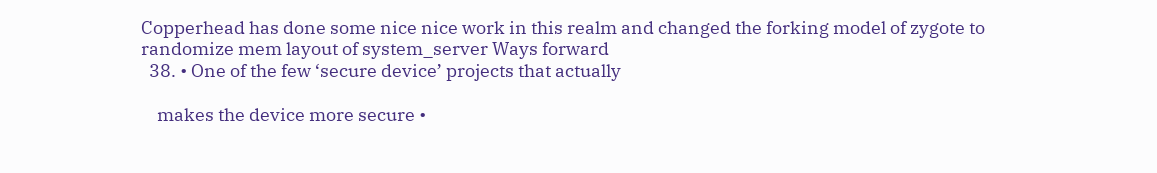Copperhead has done some nice nice work in this realm and changed the forking model of zygote to randomize mem layout of system_server Ways forward
  38. • One of the few ‘secure device’ projects that actually

    makes the device more secure •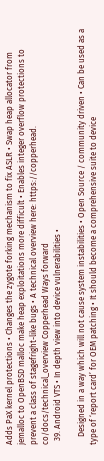Adds PaX kernel protections • Changes the zygote forking mechanism to fix ASLR • Swap heap allocator from jemalloc to OpenBSD malloc make heap exploitations more difficult • Enables integer overflow protections to prevent a class of stagefright-like bugs • A technical overview here: https://copperhead. co/docs/technical_overview Copperhead Ways forward
  39. Android VTS • In depth view into device vulnerabilities •

    Designed in a way which will not cause system instabilities • Open Source / community driven • Can be used as a type of ‘report card’ for OEM patching • It should become a comprehensive suite to device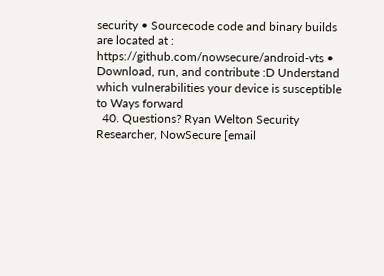security • Sourcecode code and binary builds are located at : https://github.com/nowsecure/android-vts • Download, run, and contribute :D Understand which vulnerabilities your device is susceptible to Ways forward
  40. Questions? Ryan Welton Security Researcher, NowSecure [email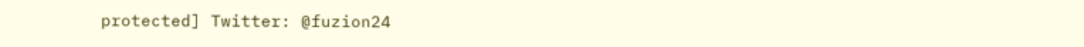protected] Twitter: @fuzion24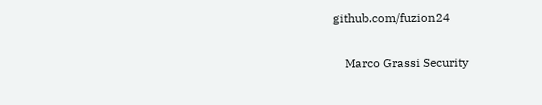github.com/fuzion24

    Marco Grassi Security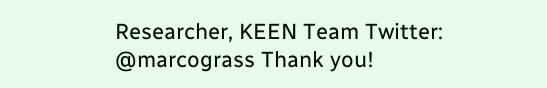Researcher, KEEN Team Twitter: @marcograss Thank you!